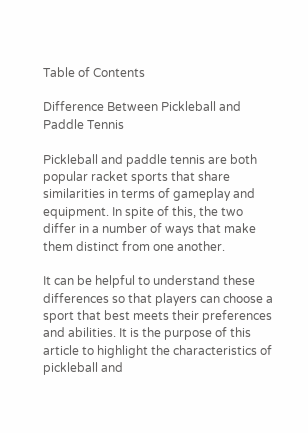Table of Contents

Difference Between Pickleball and Paddle Tennis

Pickleball and paddle tennis are both popular racket sports that share similarities in terms of gameplay and equipment. In spite of this, the two differ in a number of ways that make them distinct from one another.

It can be helpful to understand these differences so that players can choose a sport that best meets their preferences and abilities. It is the purpose of this article to highlight the characteristics of pickleball and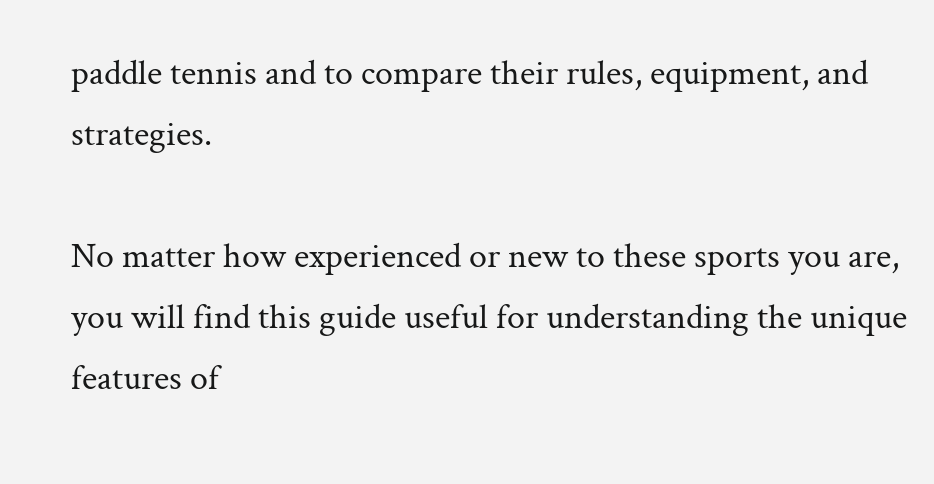paddle tennis and to compare their rules, equipment, and strategies.

No matter how experienced or new to these sports you are, you will find this guide useful for understanding the unique features of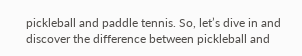pickleball and paddle tennis. So, let’s dive in and discover the difference between pickleball and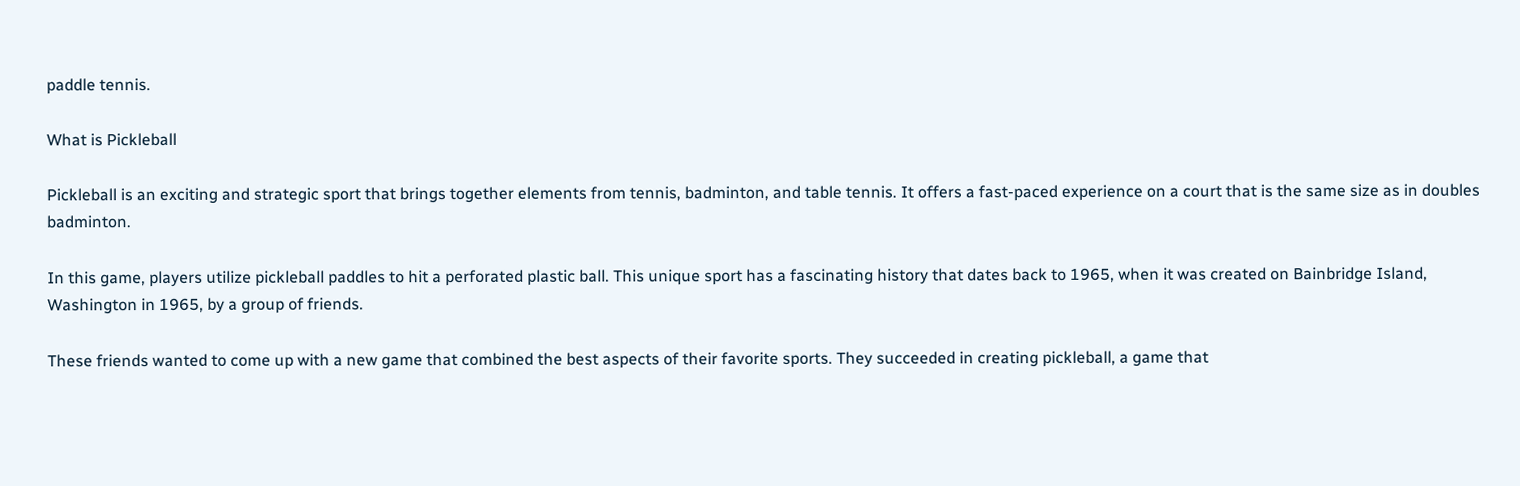paddle tennis.

What is Pickleball

Pickleball is an exciting and strategic sport that brings together elements from tennis, badminton, and table tennis. It offers a fast-paced experience on a court that is the same size as in doubles badminton.

In this game, players utilize pickleball paddles to hit a perforated plastic ball. This unique sport has a fascinating history that dates back to 1965, when it was created on Bainbridge Island, Washington in 1965, by a group of friends.

These friends wanted to come up with a new game that combined the best aspects of their favorite sports. They succeeded in creating pickleball, a game that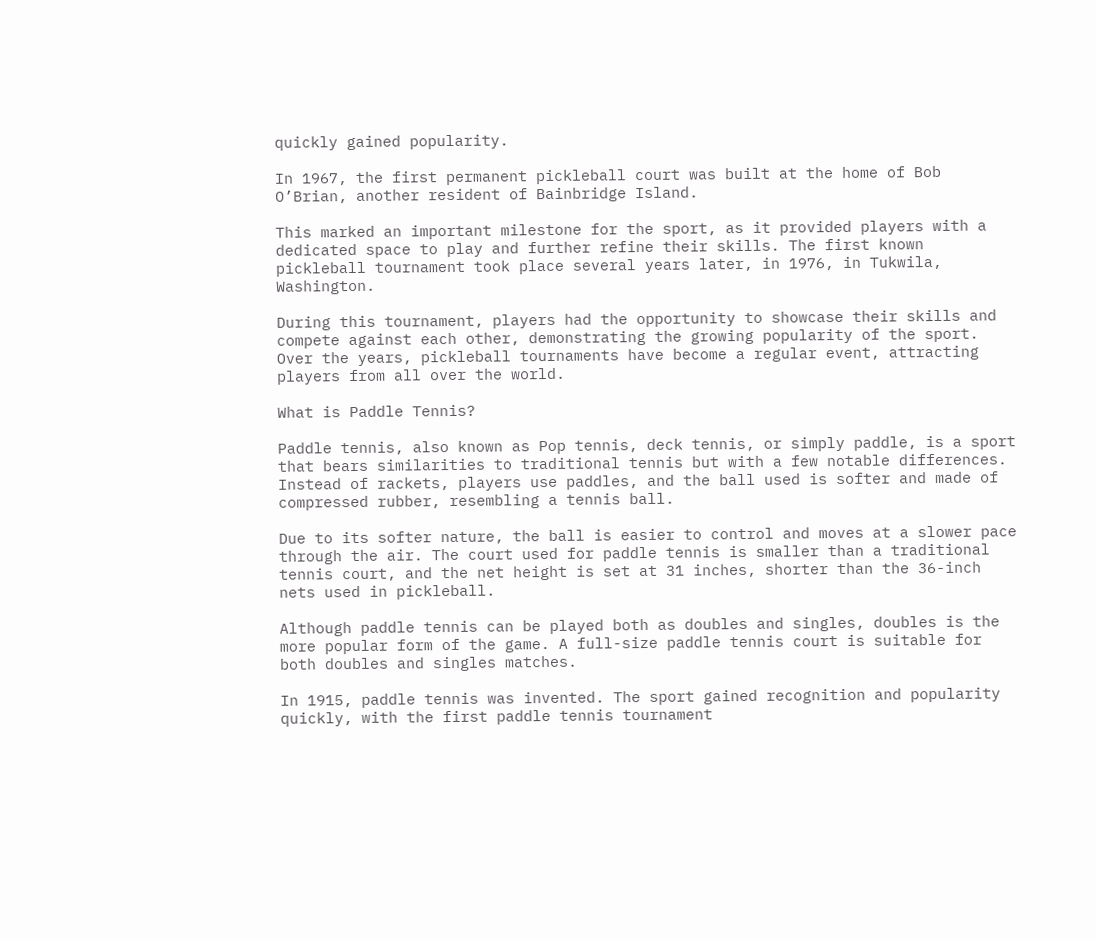quickly gained popularity.

In 1967, the first permanent pickleball court was built at the home of Bob O’Brian, another resident of Bainbridge Island.

This marked an important milestone for the sport, as it provided players with a dedicated space to play and further refine their skills. The first known pickleball tournament took place several years later, in 1976, in Tukwila, Washington.

During this tournament, players had the opportunity to showcase their skills and compete against each other, demonstrating the growing popularity of the sport. Over the years, pickleball tournaments have become a regular event, attracting players from all over the world.

What is Paddle Tennis?

Paddle tennis, also known as Pop tennis, deck tennis, or simply paddle, is a sport that bears similarities to traditional tennis but with a few notable differences. Instead of rackets, players use paddles, and the ball used is softer and made of compressed rubber, resembling a tennis ball.

Due to its softer nature, the ball is easier to control and moves at a slower pace through the air. The court used for paddle tennis is smaller than a traditional tennis court, and the net height is set at 31 inches, shorter than the 36-inch nets used in pickleball.

Although paddle tennis can be played both as doubles and singles, doubles is the more popular form of the game. A full-size paddle tennis court is suitable for both doubles and singles matches.

In 1915, paddle tennis was invented. The sport gained recognition and popularity quickly, with the first paddle tennis tournament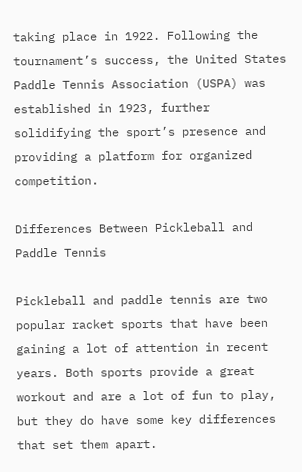taking place in 1922. Following the tournament’s success, the United States Paddle Tennis Association (USPA) was established in 1923, further solidifying the sport’s presence and providing a platform for organized competition.

Differences Between Pickleball and Paddle Tennis

Pickleball and paddle tennis are two popular racket sports that have been gaining a lot of attention in recent years. Both sports provide a great workout and are a lot of fun to play, but they do have some key differences that set them apart.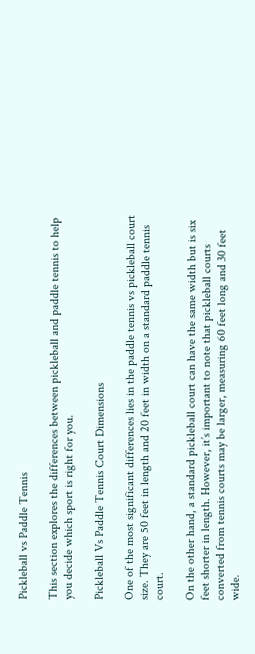Pickleball vs Paddle Tennis

This section explores the differences between pickleball and paddle tennis to help you decide which sport is right for you.

Pickleball Vs Paddle Tennis Court Dimensions

One of the most significant differences lies in the paddle tennis vs pickleball court size. They are 50 feet in length and 20 feet in width on a standard paddle tennis court.

On the other hand, a standard pickleball court can have the same width but is six feet shorter in length. However, it’s important to note that pickleball courts converted from tennis courts may be larger, measuring 60 feet long and 30 feet wide.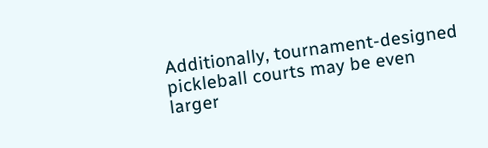Additionally, tournament-designed pickleball courts may be even larger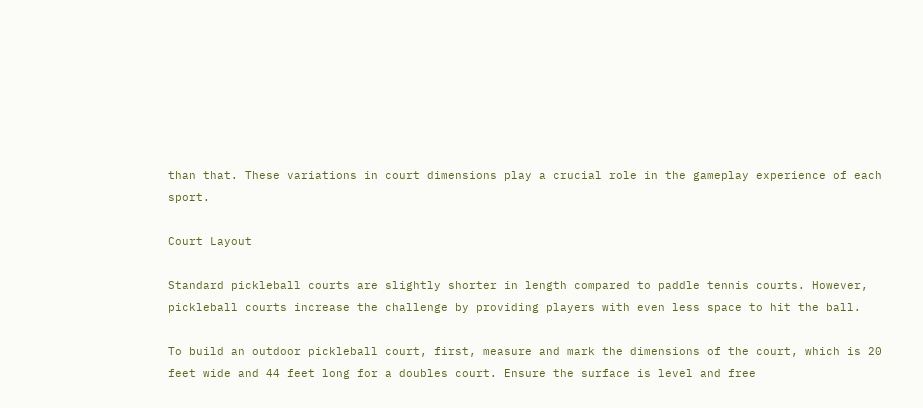than that. These variations in court dimensions play a crucial role in the gameplay experience of each sport.

Court Layout

Standard pickleball courts are slightly shorter in length compared to paddle tennis courts. However, pickleball courts increase the challenge by providing players with even less space to hit the ball.

To build an outdoor pickleball court, first, measure and mark the dimensions of the court, which is 20 feet wide and 44 feet long for a doubles court. Ensure the surface is level and free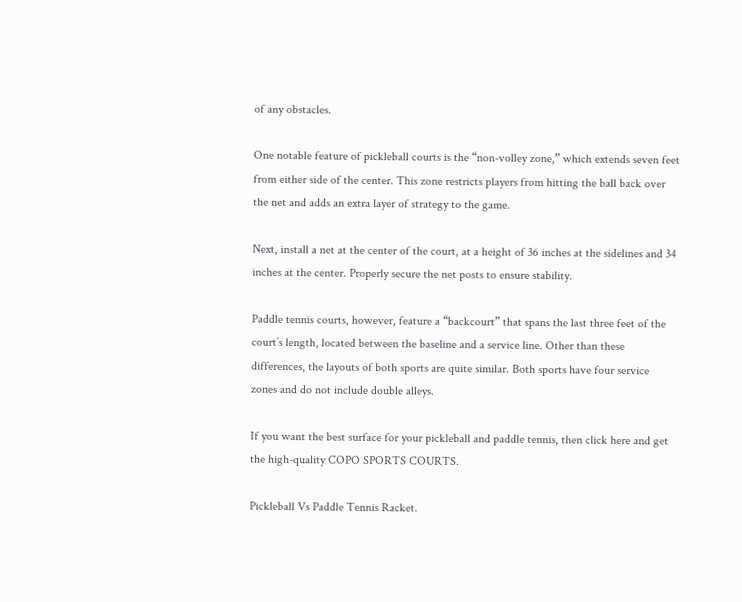of any obstacles.

One notable feature of pickleball courts is the “non-volley zone,” which extends seven feet from either side of the center. This zone restricts players from hitting the ball back over the net and adds an extra layer of strategy to the game.

Next, install a net at the center of the court, at a height of 36 inches at the sidelines and 34 inches at the center. Properly secure the net posts to ensure stability.

Paddle tennis courts, however, feature a “backcourt” that spans the last three feet of the court’s length, located between the baseline and a service line. Other than these differences, the layouts of both sports are quite similar. Both sports have four service zones and do not include double alleys.

If you want the best surface for your pickleball and paddle tennis, then click here and get the high-quality COPO SPORTS COURTS.

Pickleball Vs Paddle Tennis Racket.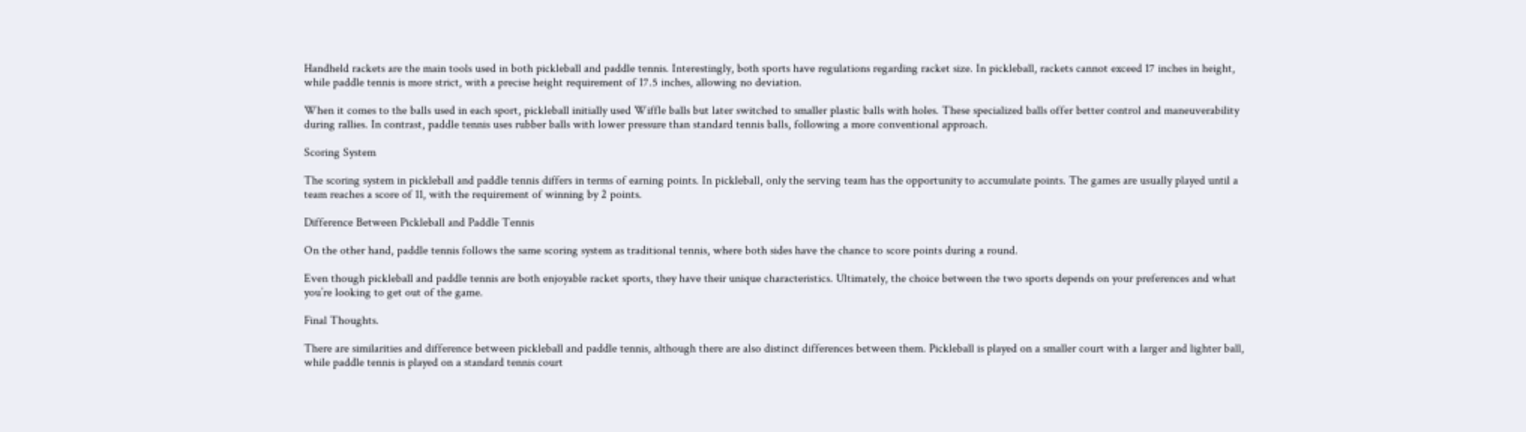Handheld rackets are the main tools used in both pickleball and paddle tennis. Interestingly, both sports have regulations regarding racket size. In pickleball, rackets cannot exceed 17 inches in height, while paddle tennis is more strict, with a precise height requirement of 17.5 inches, allowing no deviation.

When it comes to the balls used in each sport, pickleball initially used Wiffle balls but later switched to smaller plastic balls with holes. These specialized balls offer better control and maneuverability during rallies. In contrast, paddle tennis uses rubber balls with lower pressure than standard tennis balls, following a more conventional approach.

Scoring System

The scoring system in pickleball and paddle tennis differs in terms of earning points. In pickleball, only the serving team has the opportunity to accumulate points. The games are usually played until a team reaches a score of 11, with the requirement of winning by 2 points.

Difference Between Pickleball and Paddle Tennis

On the other hand, paddle tennis follows the same scoring system as traditional tennis, where both sides have the chance to score points during a round.

Even though pickleball and paddle tennis are both enjoyable racket sports, they have their unique characteristics. Ultimately, the choice between the two sports depends on your preferences and what you’re looking to get out of the game.

Final Thoughts.

There are similarities and difference between pickleball and paddle tennis, although there are also distinct differences between them. Pickleball is played on a smaller court with a larger and lighter ball, while paddle tennis is played on a standard tennis court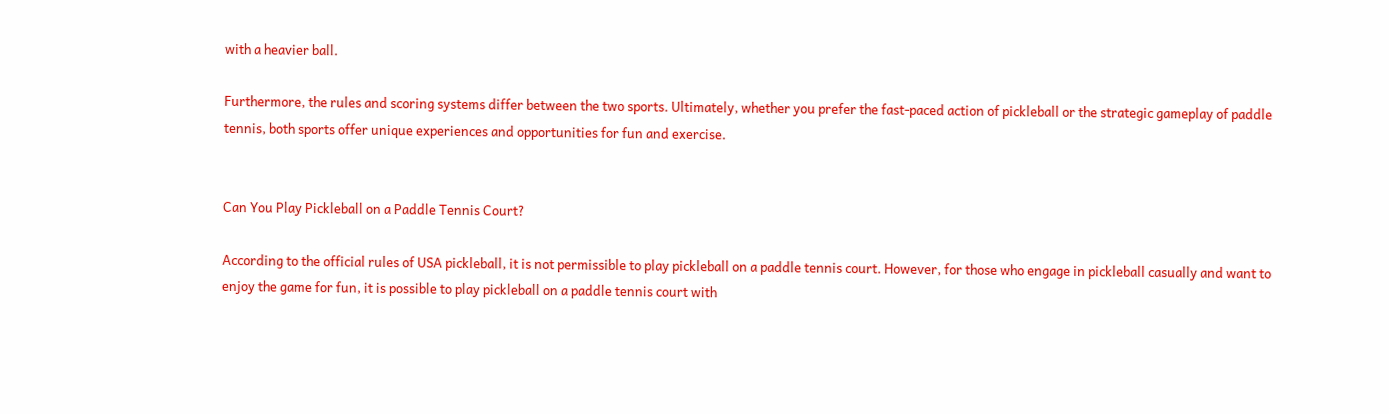with a heavier ball.

Furthermore, the rules and scoring systems differ between the two sports. Ultimately, whether you prefer the fast-paced action of pickleball or the strategic gameplay of paddle tennis, both sports offer unique experiences and opportunities for fun and exercise.


Can You Play Pickleball on a Paddle Tennis Court?

According to the official rules of USA pickleball, it is not permissible to play pickleball on a paddle tennis court. However, for those who engage in pickleball casually and want to enjoy the game for fun, it is possible to play pickleball on a paddle tennis court with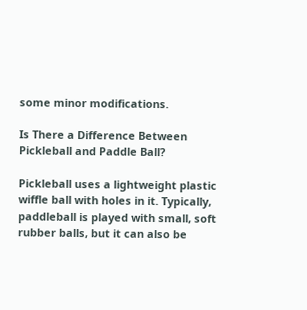some minor modifications.

Is There a Difference Between Pickleball and Paddle Ball?

Pickleball uses a lightweight plastic wiffle ball with holes in it. Typically, paddleball is played with small, soft rubber balls, but it can also be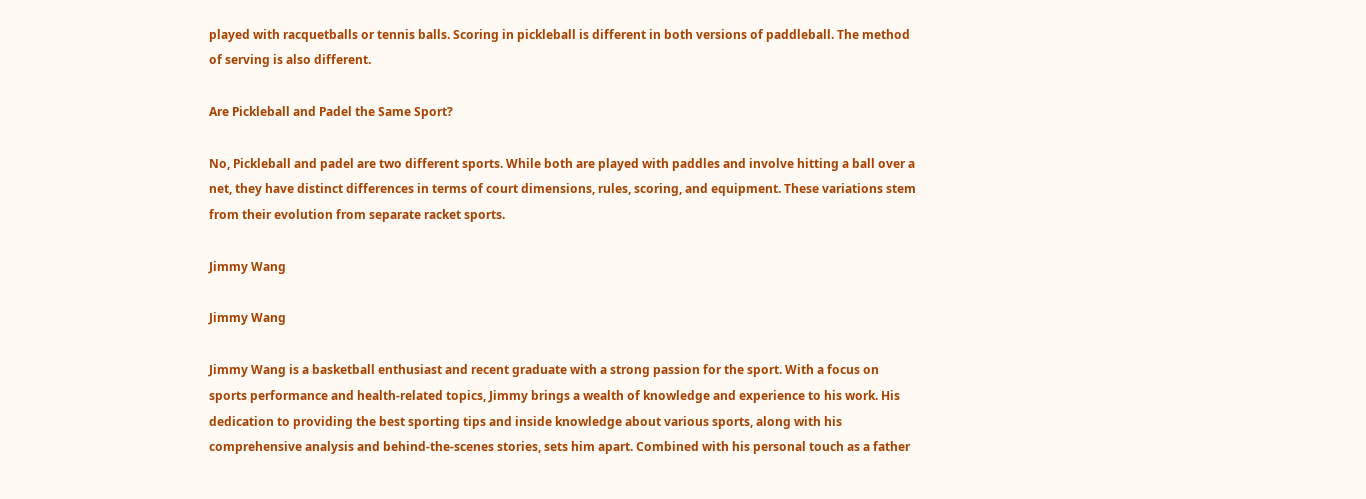played with racquetballs or tennis balls. Scoring in pickleball is different in both versions of paddleball. The method of serving is also different.

Are Pickleball and Padel the Same Sport?

No, Pickleball and padel are two different sports. While both are played with paddles and involve hitting a ball over a net, they have distinct differences in terms of court dimensions, rules, scoring, and equipment. These variations stem from their evolution from separate racket sports.

Jimmy Wang

Jimmy Wang

Jimmy Wang is a basketball enthusiast and recent graduate with a strong passion for the sport. With a focus on sports performance and health-related topics, Jimmy brings a wealth of knowledge and experience to his work. His dedication to providing the best sporting tips and inside knowledge about various sports, along with his comprehensive analysis and behind-the-scenes stories, sets him apart. Combined with his personal touch as a father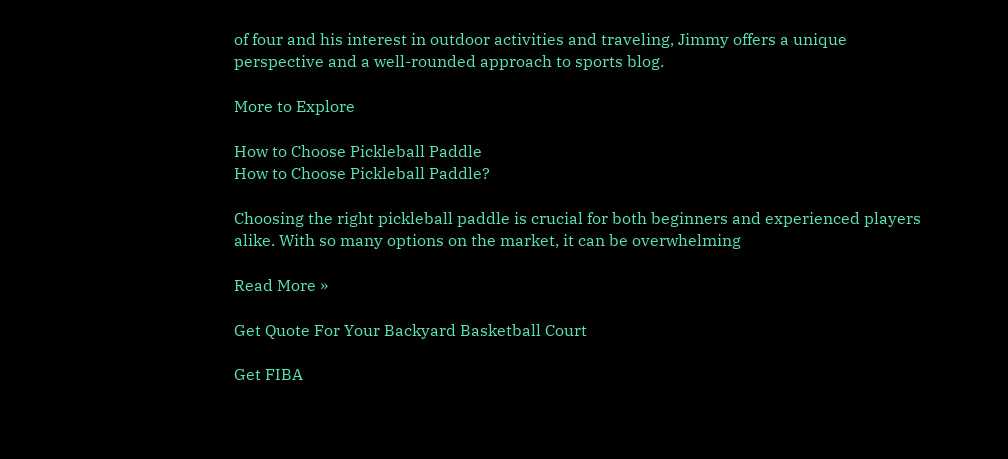of four and his interest in outdoor activities and traveling, Jimmy offers a unique perspective and a well-rounded approach to sports blog.

More to Explore

How to Choose Pickleball Paddle
How to Choose Pickleball Paddle?

Choosing the right pickleball paddle is crucial for both beginners and experienced players alike. With so many options on the market, it can be overwhelming

Read More »

Get Quote For Your Backyard Basketball Court

Get FIBA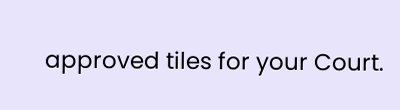approved tiles for your Court.